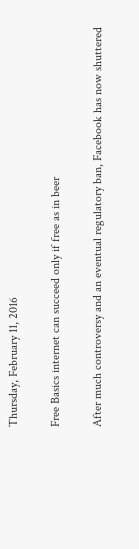Thursday, February 11, 2016

Free Basics internet can succeed only if free as in beer

After much controversy and an eventual regulatory ban, Facebook has now shuttered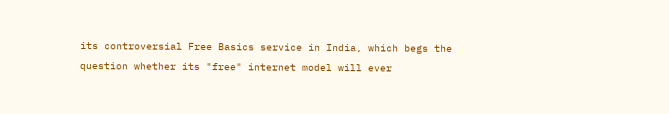its controversial Free Basics service in India, which begs the question whether its "free" internet model will ever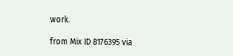work.

from Mix ID 8176395 via